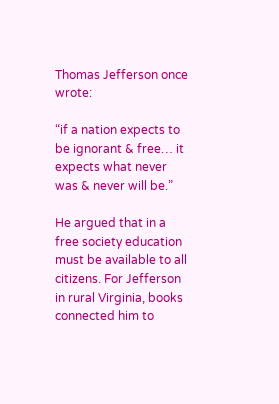Thomas Jefferson once wrote:

“if a nation expects to be ignorant & free… it expects what never was & never will be.”

He argued that in a free society education must be available to all citizens. For Jefferson in rural Virginia, books connected him to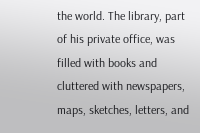the world. The library, part of his private office, was filled with books and cluttered with newspapers, maps, sketches, letters, and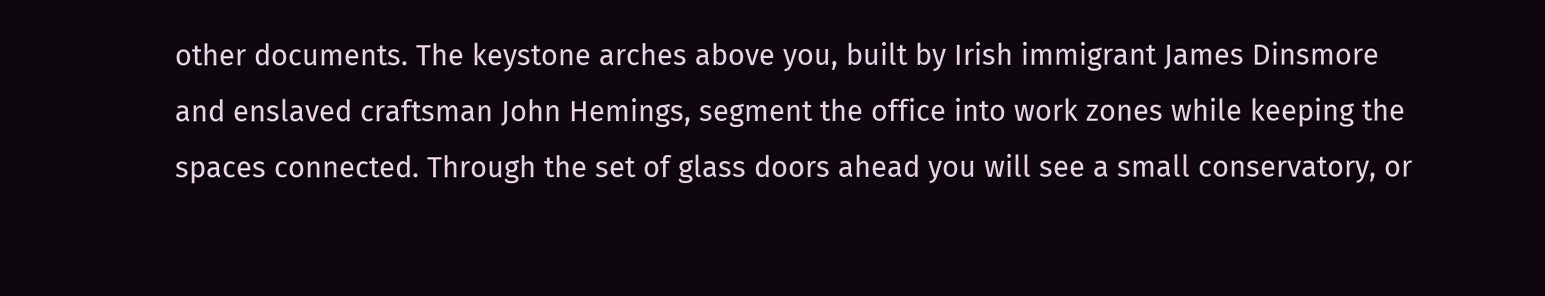other documents. The keystone arches above you, built by Irish immigrant James Dinsmore and enslaved craftsman John Hemings, segment the office into work zones while keeping the spaces connected. Through the set of glass doors ahead you will see a small conservatory, or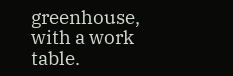greenhouse, with a work table.